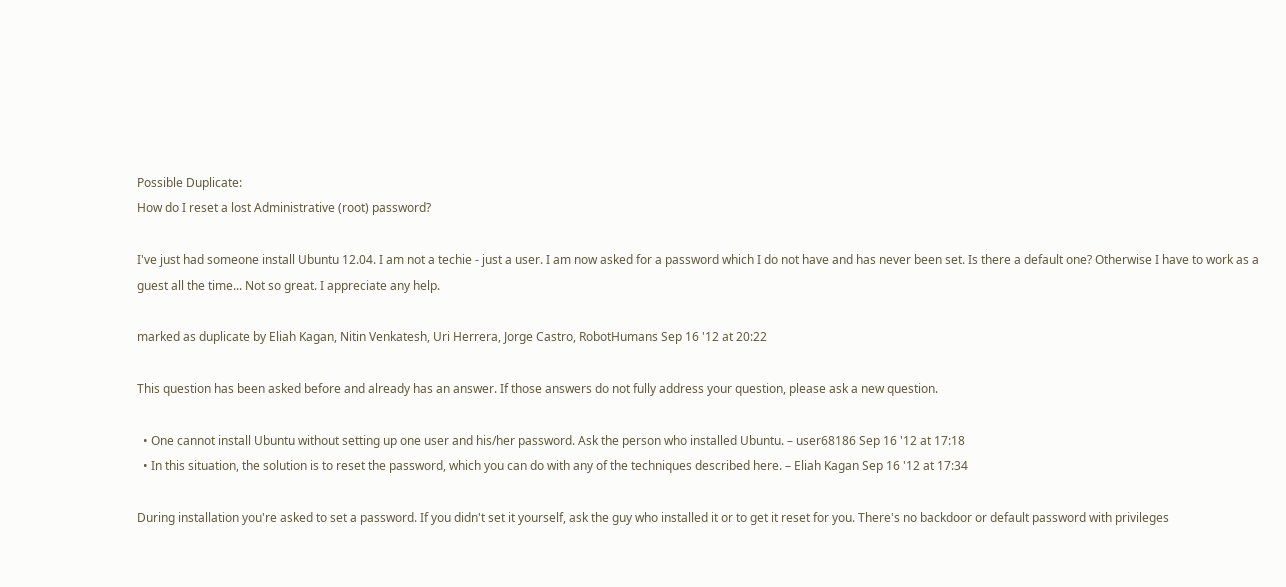Possible Duplicate:
How do I reset a lost Administrative (root) password?

I've just had someone install Ubuntu 12.04. I am not a techie - just a user. I am now asked for a password which I do not have and has never been set. Is there a default one? Otherwise I have to work as a guest all the time... Not so great. I appreciate any help.

marked as duplicate by Eliah Kagan, Nitin Venkatesh, Uri Herrera, Jorge Castro, RobotHumans Sep 16 '12 at 20:22

This question has been asked before and already has an answer. If those answers do not fully address your question, please ask a new question.

  • One cannot install Ubuntu without setting up one user and his/her password. Ask the person who installed Ubuntu. – user68186 Sep 16 '12 at 17:18
  • In this situation, the solution is to reset the password, which you can do with any of the techniques described here. – Eliah Kagan Sep 16 '12 at 17:34

During installation you're asked to set a password. If you didn't set it yourself, ask the guy who installed it or to get it reset for you. There's no backdoor or default password with privileges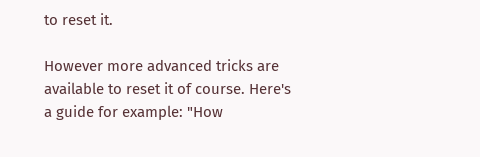to reset it.

However more advanced tricks are available to reset it of course. Here's a guide for example: "How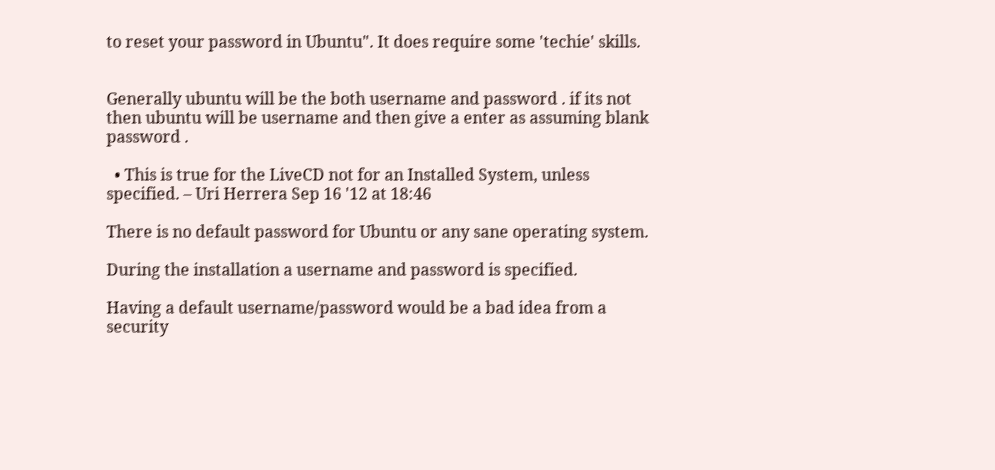to reset your password in Ubuntu". It does require some 'techie' skills.


Generally ubuntu will be the both username and password . if its not then ubuntu will be username and then give a enter as assuming blank password .

  • This is true for the LiveCD not for an Installed System, unless specified. – Uri Herrera Sep 16 '12 at 18:46

There is no default password for Ubuntu or any sane operating system.

During the installation a username and password is specified.

Having a default username/password would be a bad idea from a security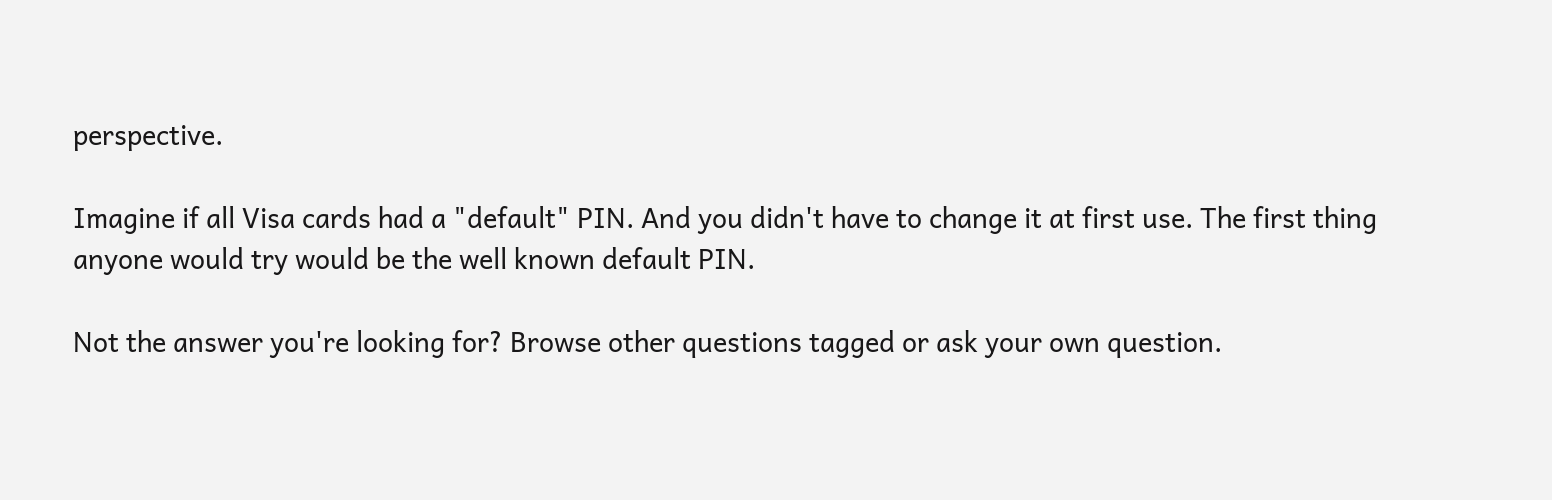perspective.

Imagine if all Visa cards had a "default" PIN. And you didn't have to change it at first use. The first thing anyone would try would be the well known default PIN.

Not the answer you're looking for? Browse other questions tagged or ask your own question.